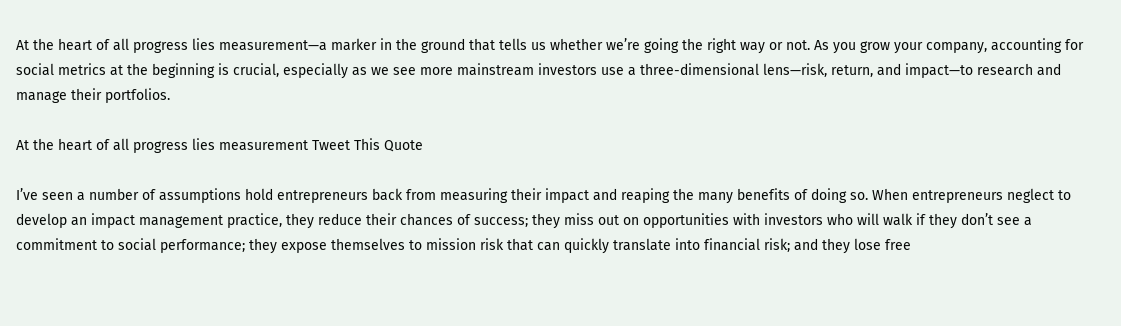At the heart of all progress lies measurement—a marker in the ground that tells us whether we’re going the right way or not. As you grow your company, accounting for social metrics at the beginning is crucial, especially as we see more mainstream investors use a three-dimensional lens—risk, return, and impact—to research and manage their portfolios.

At the heart of all progress lies measurement Tweet This Quote

I’ve seen a number of assumptions hold entrepreneurs back from measuring their impact and reaping the many benefits of doing so. When entrepreneurs neglect to develop an impact management practice, they reduce their chances of success; they miss out on opportunities with investors who will walk if they don’t see a commitment to social performance; they expose themselves to mission risk that can quickly translate into financial risk; and they lose free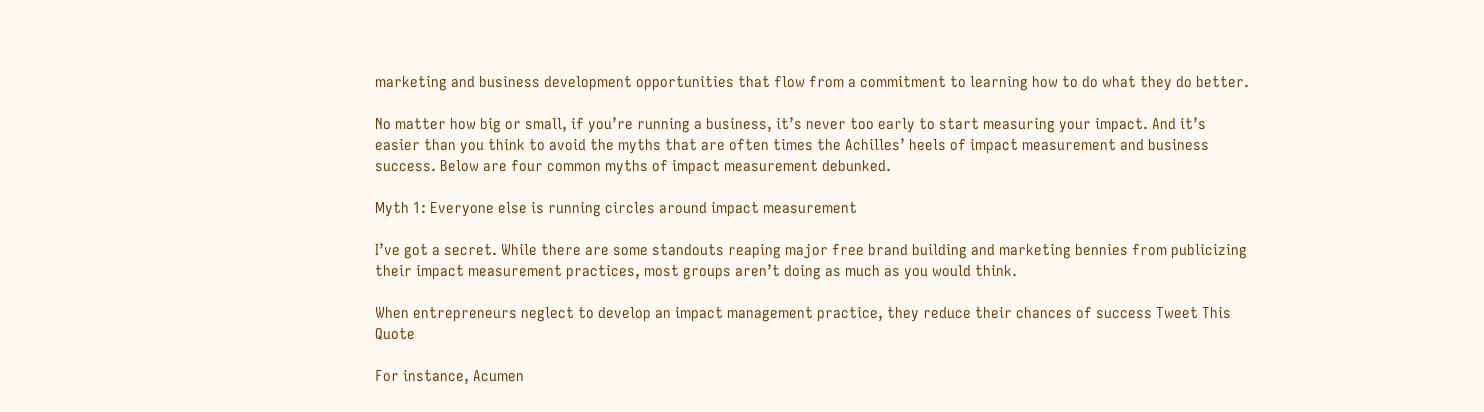marketing and business development opportunities that flow from a commitment to learning how to do what they do better.

No matter how big or small, if you’re running a business, it’s never too early to start measuring your impact. And it’s easier than you think to avoid the myths that are often times the Achilles’ heels of impact measurement and business success. Below are four common myths of impact measurement debunked.

Myth 1: Everyone else is running circles around impact measurement

I’ve got a secret. While there are some standouts reaping major free brand building and marketing bennies from publicizing their impact measurement practices, most groups aren’t doing as much as you would think.

When entrepreneurs neglect to develop an impact management practice, they reduce their chances of success Tweet This Quote

For instance, Acumen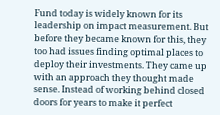Fund today is widely known for its leadership on impact measurement. But before they became known for this, they too had issues finding optimal places to deploy their investments. They came up with an approach they thought made sense. Instead of working behind closed doors for years to make it perfect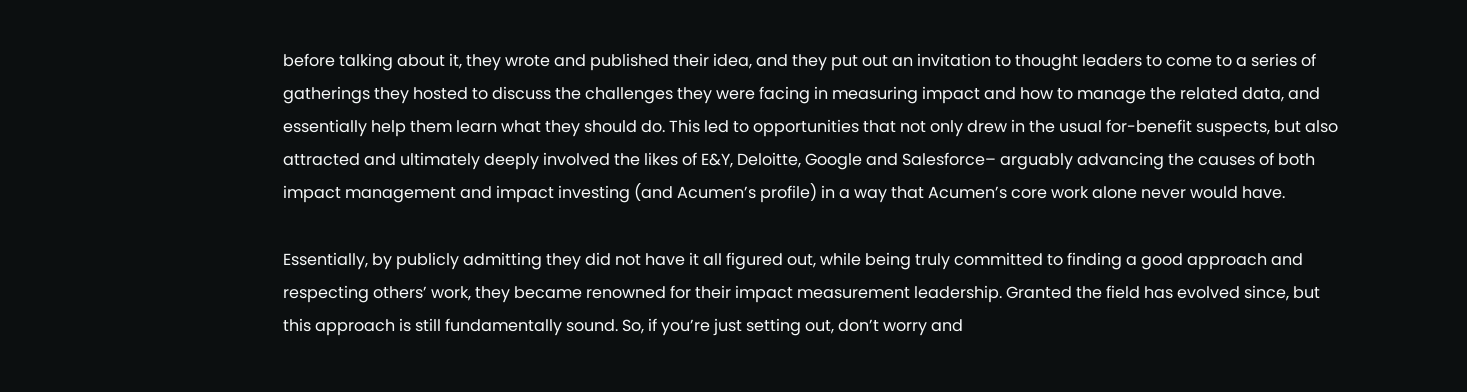before talking about it, they wrote and published their idea, and they put out an invitation to thought leaders to come to a series of gatherings they hosted to discuss the challenges they were facing in measuring impact and how to manage the related data, and essentially help them learn what they should do. This led to opportunities that not only drew in the usual for-benefit suspects, but also attracted and ultimately deeply involved the likes of E&Y, Deloitte, Google and Salesforce– arguably advancing the causes of both impact management and impact investing (and Acumen’s profile) in a way that Acumen’s core work alone never would have.

Essentially, by publicly admitting they did not have it all figured out, while being truly committed to finding a good approach and respecting others’ work, they became renowned for their impact measurement leadership. Granted the field has evolved since, but this approach is still fundamentally sound. So, if you’re just setting out, don’t worry and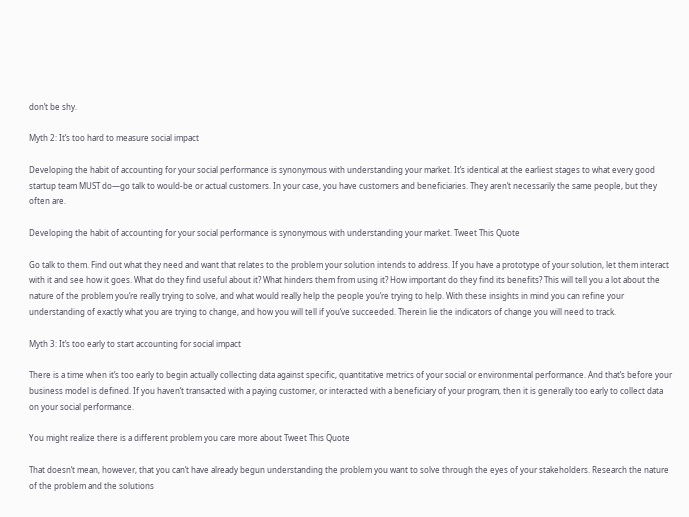don’t be shy.

Myth 2: It’s too hard to measure social impact

Developing the habit of accounting for your social performance is synonymous with understanding your market. It’s identical at the earliest stages to what every good startup team MUST do—go talk to would-be or actual customers. In your case, you have customers and beneficiaries. They aren’t necessarily the same people, but they often are.

Developing the habit of accounting for your social performance is synonymous with understanding your market. Tweet This Quote

Go talk to them. Find out what they need and want that relates to the problem your solution intends to address. If you have a prototype of your solution, let them interact with it and see how it goes. What do they find useful about it? What hinders them from using it? How important do they find its benefits? This will tell you a lot about the nature of the problem you’re really trying to solve, and what would really help the people you’re trying to help. With these insights in mind you can refine your understanding of exactly what you are trying to change, and how you will tell if you’ve succeeded. Therein lie the indicators of change you will need to track.

Myth 3: It’s too early to start accounting for social impact

There is a time when it’s too early to begin actually collecting data against specific, quantitative metrics of your social or environmental performance. And that’s before your business model is defined. If you haven’t transacted with a paying customer, or interacted with a beneficiary of your program, then it is generally too early to collect data on your social performance.

You might realize there is a different problem you care more about Tweet This Quote

That doesn’t mean, however, that you can’t have already begun understanding the problem you want to solve through the eyes of your stakeholders. Research the nature of the problem and the solutions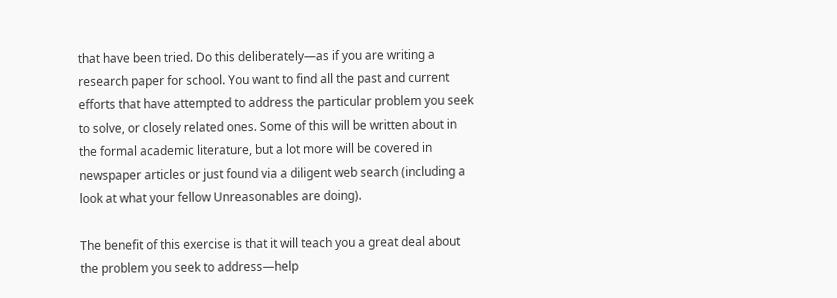that have been tried. Do this deliberately—as if you are writing a research paper for school. You want to find all the past and current efforts that have attempted to address the particular problem you seek to solve, or closely related ones. Some of this will be written about in the formal academic literature, but a lot more will be covered in newspaper articles or just found via a diligent web search (including a look at what your fellow Unreasonables are doing).

The benefit of this exercise is that it will teach you a great deal about the problem you seek to address—help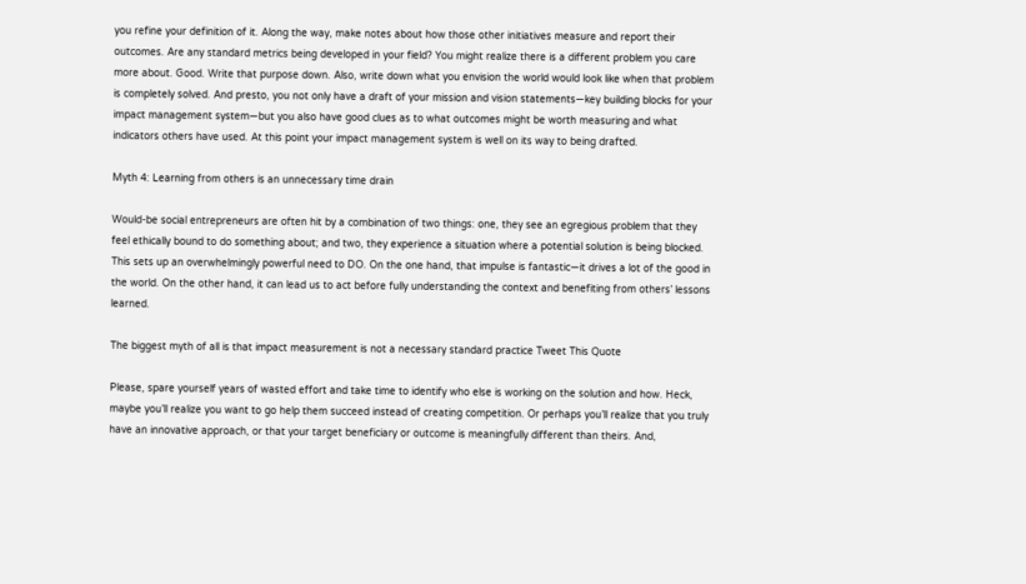you refine your definition of it. Along the way, make notes about how those other initiatives measure and report their outcomes. Are any standard metrics being developed in your field? You might realize there is a different problem you care more about. Good. Write that purpose down. Also, write down what you envision the world would look like when that problem is completely solved. And presto, you not only have a draft of your mission and vision statements—key building blocks for your impact management system—but you also have good clues as to what outcomes might be worth measuring and what indicators others have used. At this point your impact management system is well on its way to being drafted.

Myth 4: Learning from others is an unnecessary time drain

Would-be social entrepreneurs are often hit by a combination of two things: one, they see an egregious problem that they feel ethically bound to do something about; and two, they experience a situation where a potential solution is being blocked. This sets up an overwhelmingly powerful need to DO. On the one hand, that impulse is fantastic—it drives a lot of the good in the world. On the other hand, it can lead us to act before fully understanding the context and benefiting from others’ lessons learned.

The biggest myth of all is that impact measurement is not a necessary standard practice Tweet This Quote

Please, spare yourself years of wasted effort and take time to identify who else is working on the solution and how. Heck, maybe you’ll realize you want to go help them succeed instead of creating competition. Or perhaps you’ll realize that you truly have an innovative approach, or that your target beneficiary or outcome is meaningfully different than theirs. And,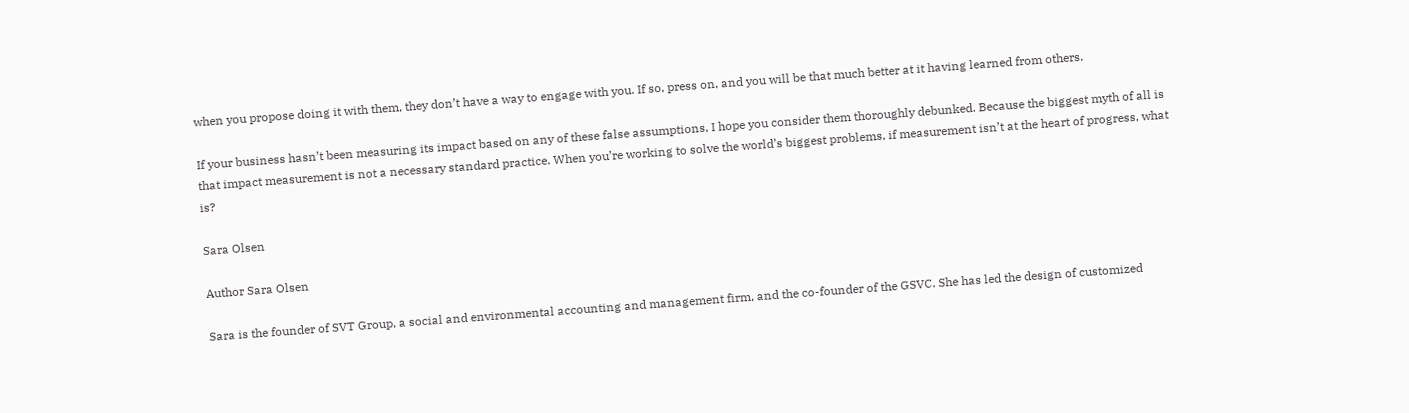when you propose doing it with them, they don’t have a way to engage with you. If so, press on, and you will be that much better at it having learned from others.

If your business hasn’t been measuring its impact based on any of these false assumptions, I hope you consider them thoroughly debunked. Because the biggest myth of all is that impact measurement is not a necessary standard practice. When you’re working to solve the world’s biggest problems, if measurement isn’t at the heart of progress, what is?

Sara Olsen

Author Sara Olsen

Sara is the founder of SVT Group, a social and environmental accounting and management firm, and the co-founder of the GSVC. She has led the design of customized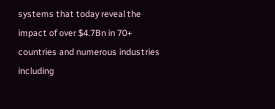systems that today reveal the impact of over $4.7Bn in 70+ countries and numerous industries including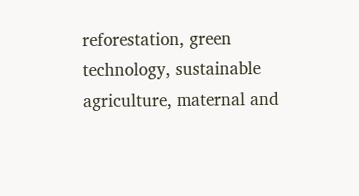reforestation, green technology, sustainable agriculture, maternal and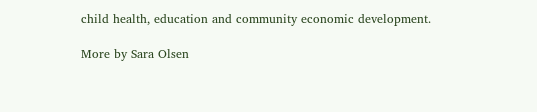child health, education and community economic development.

More by Sara Olsen